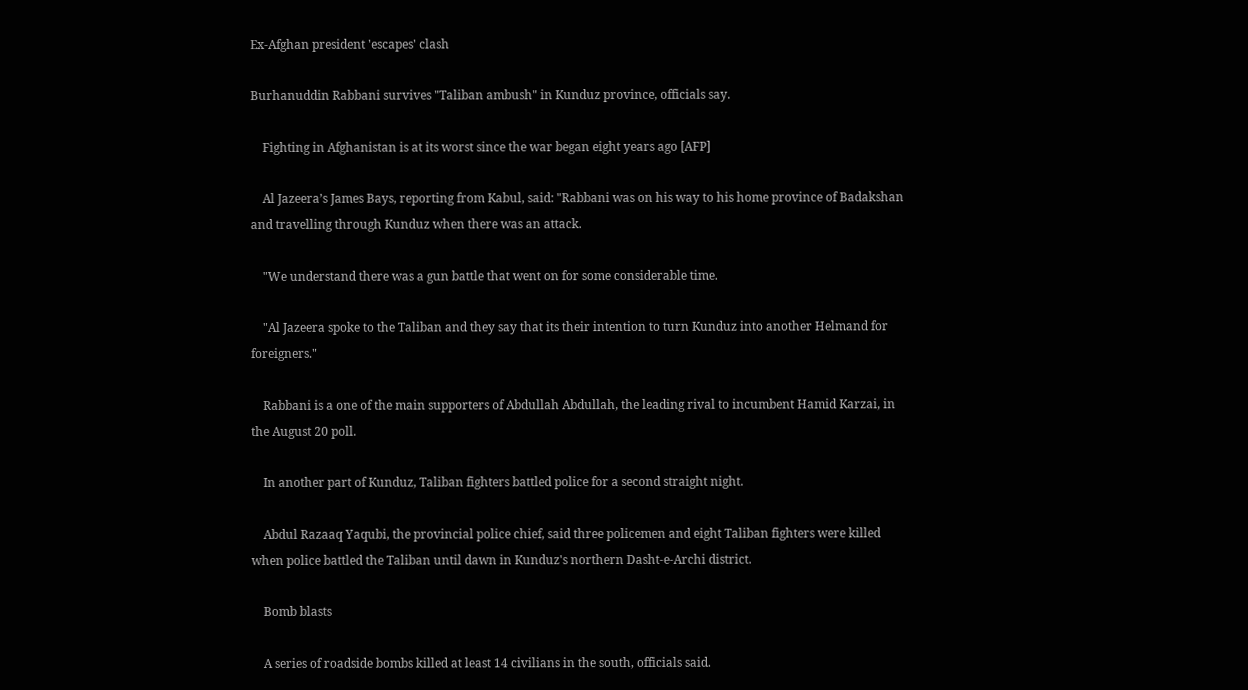Ex-Afghan president 'escapes' clash

Burhanuddin Rabbani survives "Taliban ambush" in Kunduz province, officials say.

    Fighting in Afghanistan is at its worst since the war began eight years ago [AFP]

    Al Jazeera’s James Bays, reporting from Kabul, said: "Rabbani was on his way to his home province of Badakshan and travelling through Kunduz when there was an attack.

    "We understand there was a gun battle that went on for some considerable time.

    "Al Jazeera spoke to the Taliban and they say that its their intention to turn Kunduz into another Helmand for foreigners."

    Rabbani is a one of the main supporters of Abdullah Abdullah, the leading rival to incumbent Hamid Karzai, in the August 20 poll.

    In another part of Kunduz, Taliban fighters battled police for a second straight night.

    Abdul Razaaq Yaqubi, the provincial police chief, said three policemen and eight Taliban fighters were killed when police battled the Taliban until dawn in Kunduz's northern Dasht-e-Archi district.

    Bomb blasts

    A series of roadside bombs killed at least 14 civilians in the south, officials said.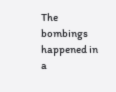The bombings happened in a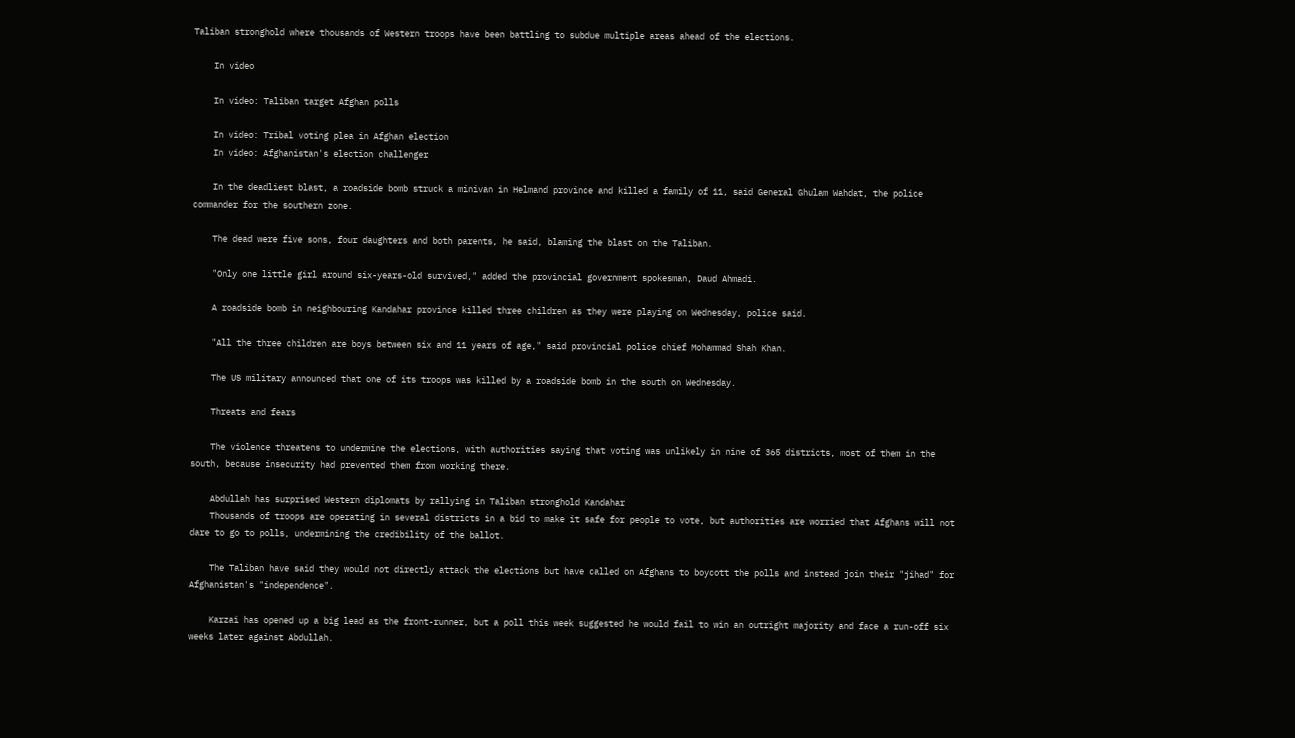Taliban stronghold where thousands of Western troops have been battling to subdue multiple areas ahead of the elections.

    In video

    In video: Taliban target Afghan polls

    In video: Tribal voting plea in Afghan election
    In video: Afghanistan's election challenger

    In the deadliest blast, a roadside bomb struck a minivan in Helmand province and killed a family of 11, said General Ghulam Wahdat, the police commander for the southern zone.

    The dead were five sons, four daughters and both parents, he said, blaming the blast on the Taliban.

    "Only one little girl around six-years-old survived," added the provincial government spokesman, Daud Ahmadi.

    A roadside bomb in neighbouring Kandahar province killed three children as they were playing on Wednesday, police said.

    "All the three children are boys between six and 11 years of age," said provincial police chief Mohammad Shah Khan.

    The US military announced that one of its troops was killed by a roadside bomb in the south on Wednesday.

    Threats and fears

    The violence threatens to undermine the elections, with authorities saying that voting was unlikely in nine of 365 districts, most of them in the south, because insecurity had prevented them from working there.

    Abdullah has surprised Western diplomats by rallying in Taliban stronghold Kandahar
    Thousands of troops are operating in several districts in a bid to make it safe for people to vote, but authorities are worried that Afghans will not dare to go to polls, undermining the credibility of the ballot.

    The Taliban have said they would not directly attack the elections but have called on Afghans to boycott the polls and instead join their "jihad" for Afghanistan's "independence".

    Karzai has opened up a big lead as the front-runner, but a poll this week suggested he would fail to win an outright majority and face a run-off six weeks later against Abdullah.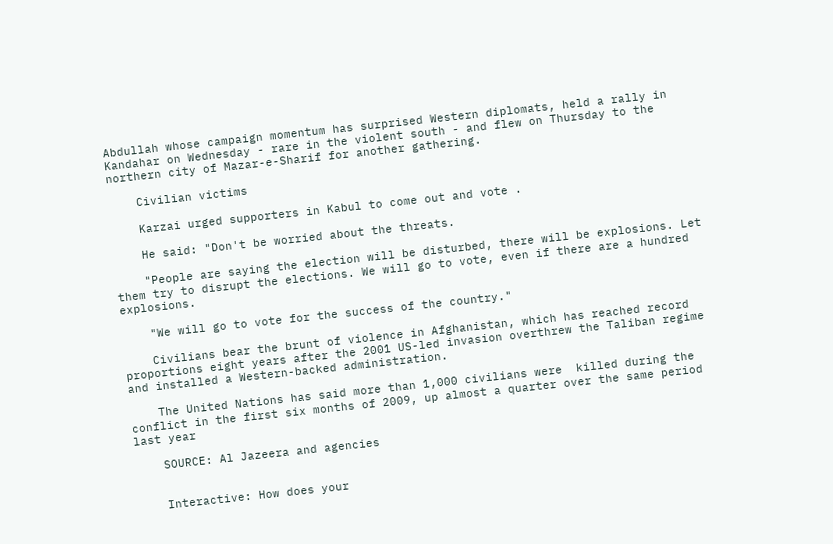Abdullah whose campaign momentum has surprised Western diplomats, held a rally in Kandahar on Wednesday - rare in the violent south - and flew on Thursday to the northern city of Mazar-e-Sharif for another gathering.

    Civilian victims

    Karzai urged supporters in Kabul to come out and vote .

    He said: "Don't be worried about the threats.

    "People are saying the election will be disturbed, there will be explosions. Let them try to disrupt the elections. We will go to vote, even if there are a hundred explosions.

    "We will go to vote for the success of the country."

    Civilians bear the brunt of violence in Afghanistan, which has reached record proportions eight years after the 2001 US-led invasion overthrew the Taliban regime and installed a Western-backed administration.

    The United Nations has said more than 1,000 civilians were  killed during the conflict in the first six months of 2009, up almost a quarter over the same period last year

    SOURCE: Al Jazeera and agencies


    Interactive: How does your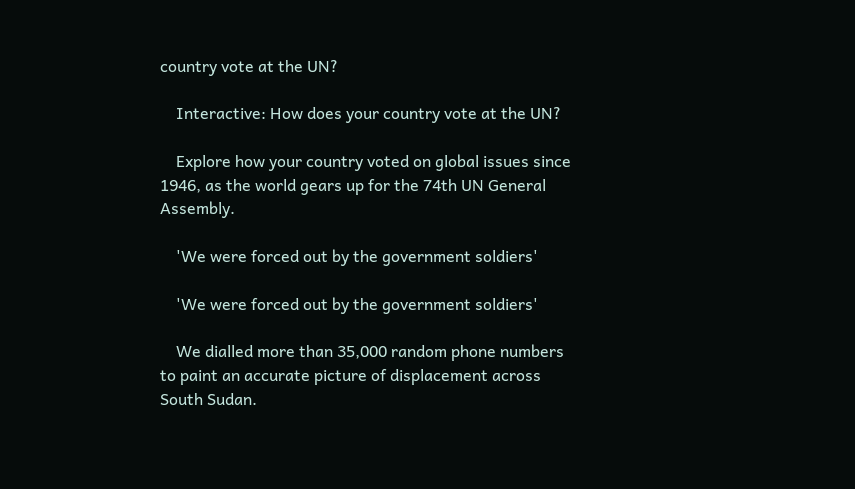country vote at the UN?

    Interactive: How does your country vote at the UN?

    Explore how your country voted on global issues since 1946, as the world gears up for the 74th UN General Assembly.

    'We were forced out by the government soldiers'

    'We were forced out by the government soldiers'

    We dialled more than 35,000 random phone numbers to paint an accurate picture of displacement across South Sudan.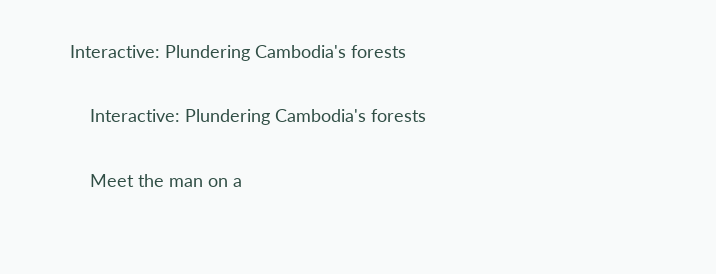Interactive: Plundering Cambodia's forests

    Interactive: Plundering Cambodia's forests

    Meet the man on a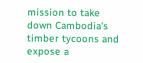mission to take down Cambodia's timber tycoons and expose a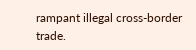rampant illegal cross-border trade.